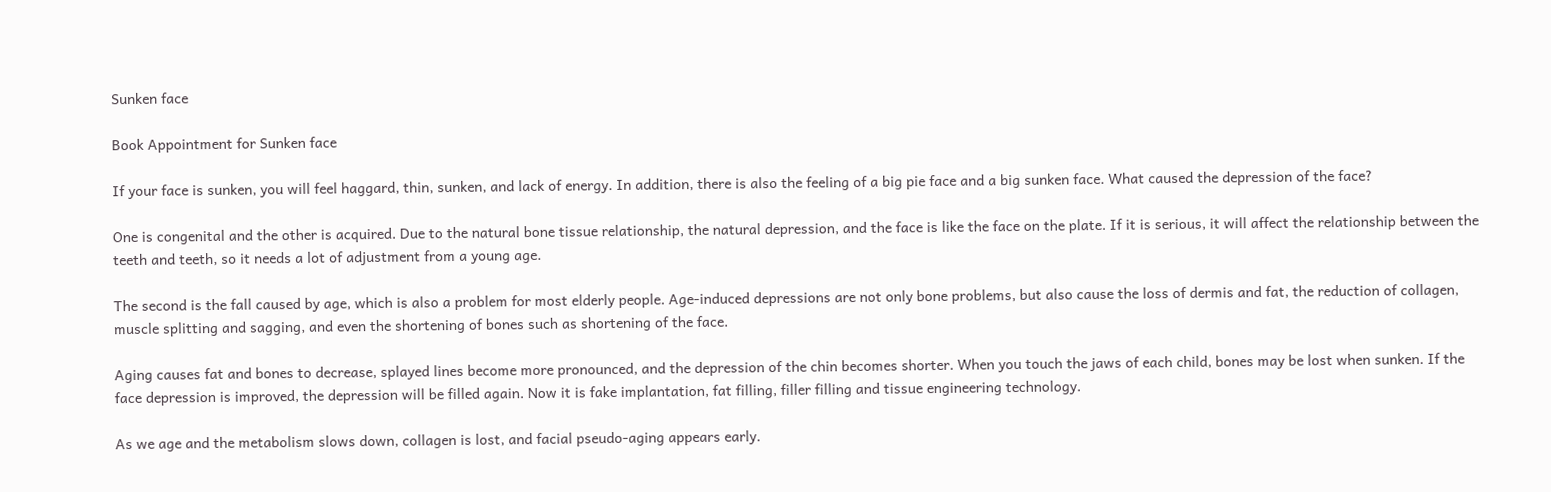Sunken face

Book Appointment for Sunken face

If your face is sunken, you will feel haggard, thin, sunken, and lack of energy. In addition, there is also the feeling of a big pie face and a big sunken face. What caused the depression of the face?

One is congenital and the other is acquired. Due to the natural bone tissue relationship, the natural depression, and the face is like the face on the plate. If it is serious, it will affect the relationship between the teeth and teeth, so it needs a lot of adjustment from a young age.

The second is the fall caused by age, which is also a problem for most elderly people. Age-induced depressions are not only bone problems, but also cause the loss of dermis and fat, the reduction of collagen, muscle splitting and sagging, and even the shortening of bones such as shortening of the face.

Aging causes fat and bones to decrease, splayed lines become more pronounced, and the depression of the chin becomes shorter. When you touch the jaws of each child, bones may be lost when sunken. If the face depression is improved, the depression will be filled again. Now it is fake implantation, fat filling, filler filling and tissue engineering technology.

As we age and the metabolism slows down, collagen is lost, and facial pseudo-aging appears early.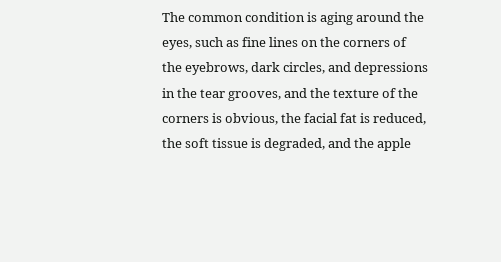The common condition is aging around the eyes, such as fine lines on the corners of the eyebrows, dark circles, and depressions in the tear grooves, and the texture of the corners is obvious, the facial fat is reduced, the soft tissue is degraded, and the apple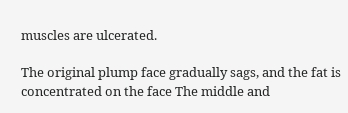muscles are ulcerated.

The original plump face gradually sags, and the fat is concentrated on the face The middle and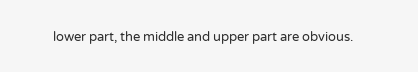lower part, the middle and upper part are obvious.